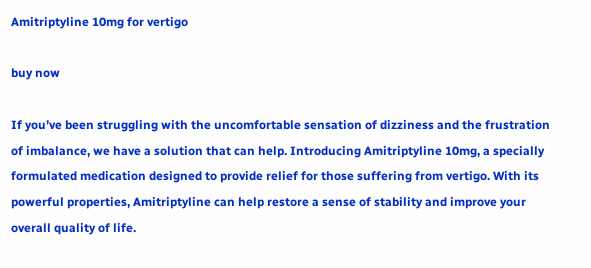Amitriptyline 10mg for vertigo

buy now

If you’ve been struggling with the uncomfortable sensation of dizziness and the frustration of imbalance, we have a solution that can help. Introducing Amitriptyline 10mg, a specially formulated medication designed to provide relief for those suffering from vertigo. With its powerful properties, Amitriptyline can help restore a sense of stability and improve your overall quality of life.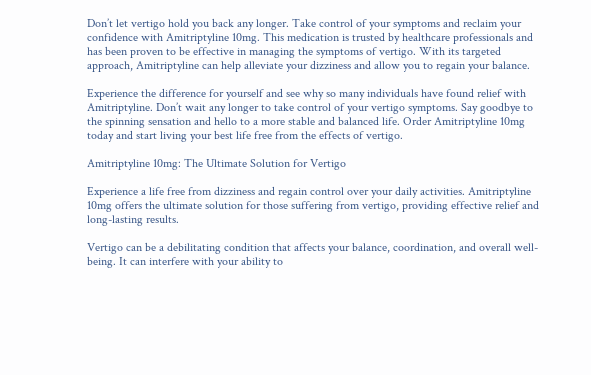Don’t let vertigo hold you back any longer. Take control of your symptoms and reclaim your confidence with Amitriptyline 10mg. This medication is trusted by healthcare professionals and has been proven to be effective in managing the symptoms of vertigo. With its targeted approach, Amitriptyline can help alleviate your dizziness and allow you to regain your balance.

Experience the difference for yourself and see why so many individuals have found relief with Amitriptyline. Don’t wait any longer to take control of your vertigo symptoms. Say goodbye to the spinning sensation and hello to a more stable and balanced life. Order Amitriptyline 10mg today and start living your best life free from the effects of vertigo.

Amitriptyline 10mg: The Ultimate Solution for Vertigo

Experience a life free from dizziness and regain control over your daily activities. Amitriptyline 10mg offers the ultimate solution for those suffering from vertigo, providing effective relief and long-lasting results.

Vertigo can be a debilitating condition that affects your balance, coordination, and overall well-being. It can interfere with your ability to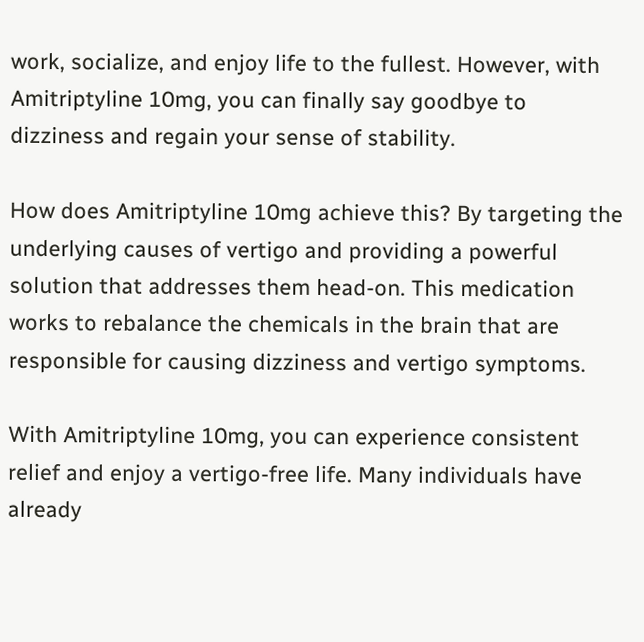work, socialize, and enjoy life to the fullest. However, with Amitriptyline 10mg, you can finally say goodbye to dizziness and regain your sense of stability.

How does Amitriptyline 10mg achieve this? By targeting the underlying causes of vertigo and providing a powerful solution that addresses them head-on. This medication works to rebalance the chemicals in the brain that are responsible for causing dizziness and vertigo symptoms.

With Amitriptyline 10mg, you can experience consistent relief and enjoy a vertigo-free life. Many individuals have already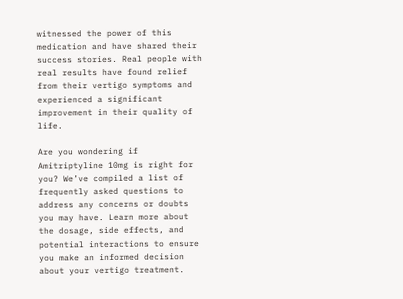witnessed the power of this medication and have shared their success stories. Real people with real results have found relief from their vertigo symptoms and experienced a significant improvement in their quality of life.

Are you wondering if Amitriptyline 10mg is right for you? We’ve compiled a list of frequently asked questions to address any concerns or doubts you may have. Learn more about the dosage, side effects, and potential interactions to ensure you make an informed decision about your vertigo treatment.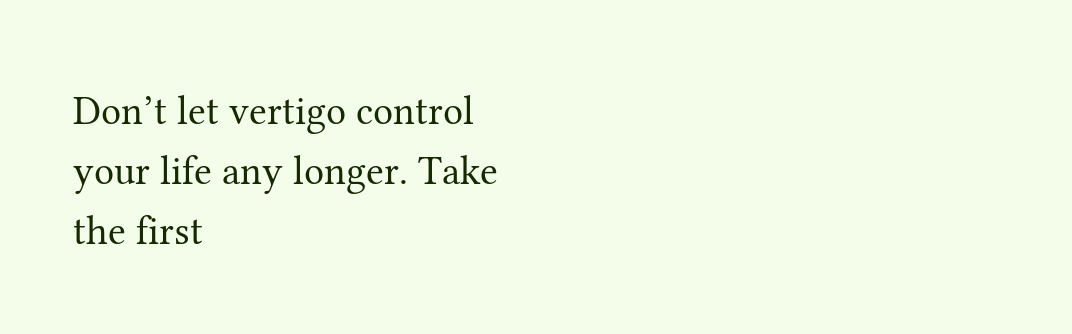Don’t let vertigo control your life any longer. Take the first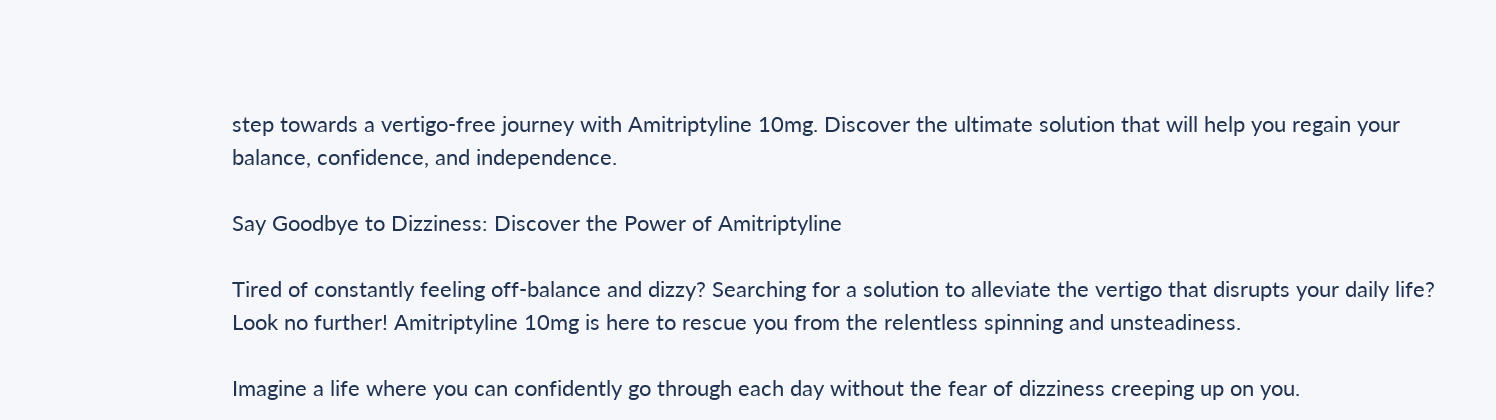step towards a vertigo-free journey with Amitriptyline 10mg. Discover the ultimate solution that will help you regain your balance, confidence, and independence.

Say Goodbye to Dizziness: Discover the Power of Amitriptyline

Tired of constantly feeling off-balance and dizzy? Searching for a solution to alleviate the vertigo that disrupts your daily life? Look no further! Amitriptyline 10mg is here to rescue you from the relentless spinning and unsteadiness.

Imagine a life where you can confidently go through each day without the fear of dizziness creeping up on you.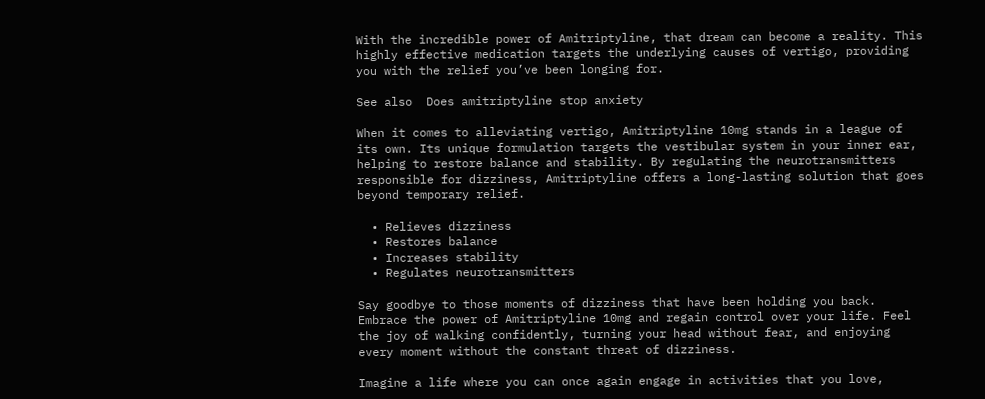With the incredible power of Amitriptyline, that dream can become a reality. This highly effective medication targets the underlying causes of vertigo, providing you with the relief you’ve been longing for.

See also  Does amitriptyline stop anxiety

When it comes to alleviating vertigo, Amitriptyline 10mg stands in a league of its own. Its unique formulation targets the vestibular system in your inner ear, helping to restore balance and stability. By regulating the neurotransmitters responsible for dizziness, Amitriptyline offers a long-lasting solution that goes beyond temporary relief.

  • Relieves dizziness
  • Restores balance
  • Increases stability
  • Regulates neurotransmitters

Say goodbye to those moments of dizziness that have been holding you back. Embrace the power of Amitriptyline 10mg and regain control over your life. Feel the joy of walking confidently, turning your head without fear, and enjoying every moment without the constant threat of dizziness.

Imagine a life where you can once again engage in activities that you love,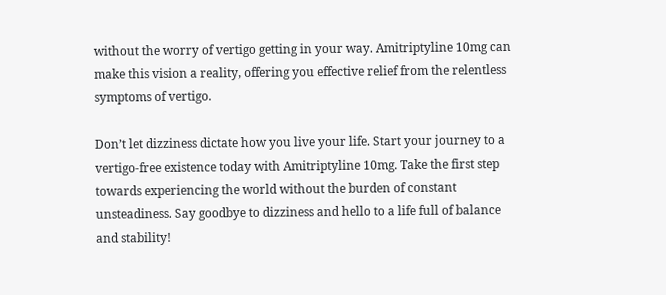without the worry of vertigo getting in your way. Amitriptyline 10mg can make this vision a reality, offering you effective relief from the relentless symptoms of vertigo.

Don’t let dizziness dictate how you live your life. Start your journey to a vertigo-free existence today with Amitriptyline 10mg. Take the first step towards experiencing the world without the burden of constant unsteadiness. Say goodbye to dizziness and hello to a life full of balance and stability!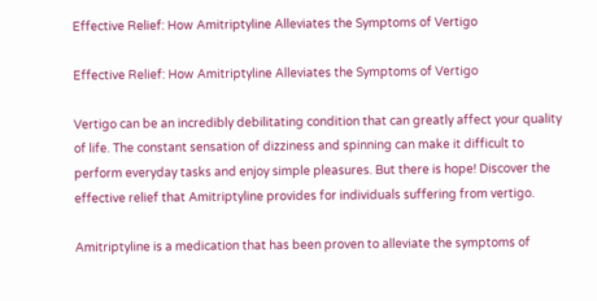Effective Relief: How Amitriptyline Alleviates the Symptoms of Vertigo

Effective Relief: How Amitriptyline Alleviates the Symptoms of Vertigo

Vertigo can be an incredibly debilitating condition that can greatly affect your quality of life. The constant sensation of dizziness and spinning can make it difficult to perform everyday tasks and enjoy simple pleasures. But there is hope! Discover the effective relief that Amitriptyline provides for individuals suffering from vertigo.

Amitriptyline is a medication that has been proven to alleviate the symptoms of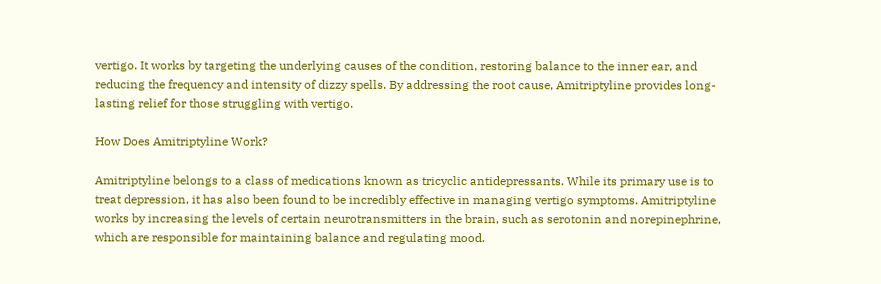vertigo. It works by targeting the underlying causes of the condition, restoring balance to the inner ear, and reducing the frequency and intensity of dizzy spells. By addressing the root cause, Amitriptyline provides long-lasting relief for those struggling with vertigo.

How Does Amitriptyline Work?

Amitriptyline belongs to a class of medications known as tricyclic antidepressants. While its primary use is to treat depression, it has also been found to be incredibly effective in managing vertigo symptoms. Amitriptyline works by increasing the levels of certain neurotransmitters in the brain, such as serotonin and norepinephrine, which are responsible for maintaining balance and regulating mood.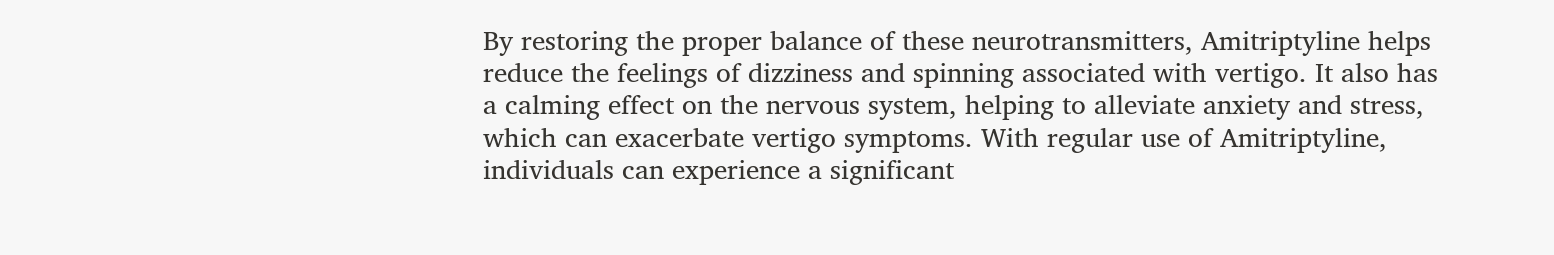By restoring the proper balance of these neurotransmitters, Amitriptyline helps reduce the feelings of dizziness and spinning associated with vertigo. It also has a calming effect on the nervous system, helping to alleviate anxiety and stress, which can exacerbate vertigo symptoms. With regular use of Amitriptyline, individuals can experience a significant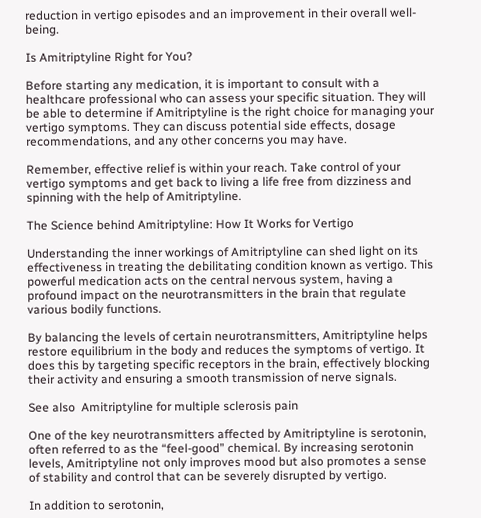reduction in vertigo episodes and an improvement in their overall well-being.

Is Amitriptyline Right for You?

Before starting any medication, it is important to consult with a healthcare professional who can assess your specific situation. They will be able to determine if Amitriptyline is the right choice for managing your vertigo symptoms. They can discuss potential side effects, dosage recommendations, and any other concerns you may have.

Remember, effective relief is within your reach. Take control of your vertigo symptoms and get back to living a life free from dizziness and spinning with the help of Amitriptyline.

The Science behind Amitriptyline: How It Works for Vertigo

Understanding the inner workings of Amitriptyline can shed light on its effectiveness in treating the debilitating condition known as vertigo. This powerful medication acts on the central nervous system, having a profound impact on the neurotransmitters in the brain that regulate various bodily functions.

By balancing the levels of certain neurotransmitters, Amitriptyline helps restore equilibrium in the body and reduces the symptoms of vertigo. It does this by targeting specific receptors in the brain, effectively blocking their activity and ensuring a smooth transmission of nerve signals.

See also  Amitriptyline for multiple sclerosis pain

One of the key neurotransmitters affected by Amitriptyline is serotonin, often referred to as the “feel-good” chemical. By increasing serotonin levels, Amitriptyline not only improves mood but also promotes a sense of stability and control that can be severely disrupted by vertigo.

In addition to serotonin,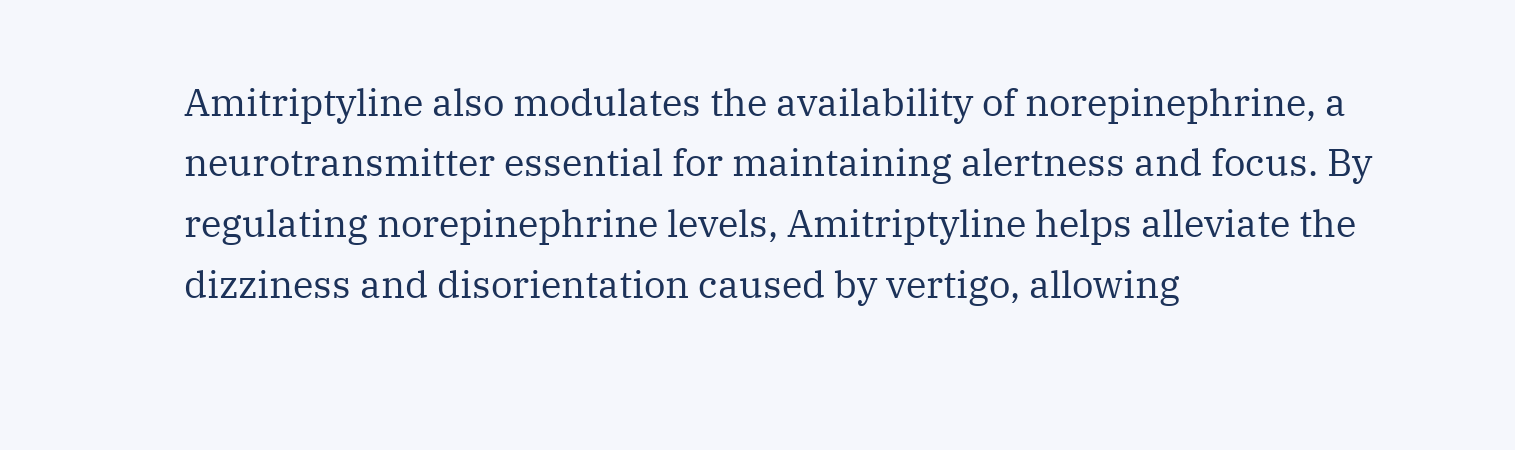Amitriptyline also modulates the availability of norepinephrine, a neurotransmitter essential for maintaining alertness and focus. By regulating norepinephrine levels, Amitriptyline helps alleviate the dizziness and disorientation caused by vertigo, allowing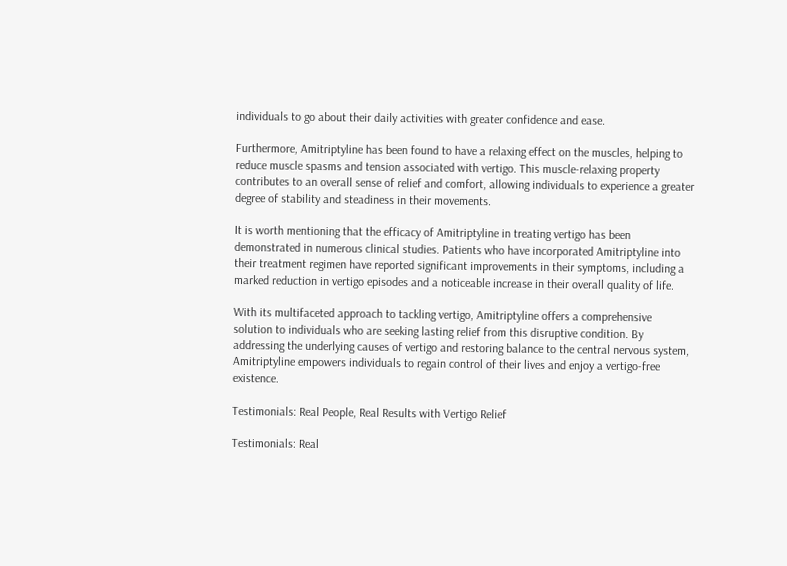individuals to go about their daily activities with greater confidence and ease.

Furthermore, Amitriptyline has been found to have a relaxing effect on the muscles, helping to reduce muscle spasms and tension associated with vertigo. This muscle-relaxing property contributes to an overall sense of relief and comfort, allowing individuals to experience a greater degree of stability and steadiness in their movements.

It is worth mentioning that the efficacy of Amitriptyline in treating vertigo has been demonstrated in numerous clinical studies. Patients who have incorporated Amitriptyline into their treatment regimen have reported significant improvements in their symptoms, including a marked reduction in vertigo episodes and a noticeable increase in their overall quality of life.

With its multifaceted approach to tackling vertigo, Amitriptyline offers a comprehensive solution to individuals who are seeking lasting relief from this disruptive condition. By addressing the underlying causes of vertigo and restoring balance to the central nervous system, Amitriptyline empowers individuals to regain control of their lives and enjoy a vertigo-free existence.

Testimonials: Real People, Real Results with Vertigo Relief

Testimonials: Real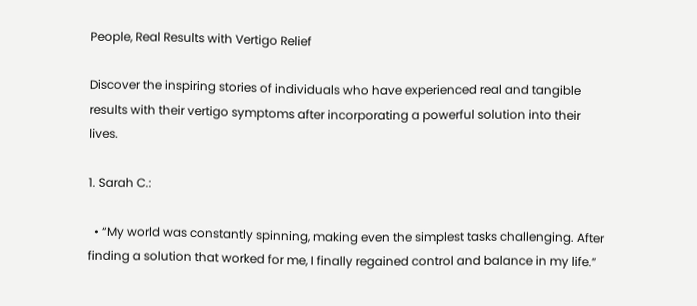People, Real Results with Vertigo Relief

Discover the inspiring stories of individuals who have experienced real and tangible results with their vertigo symptoms after incorporating a powerful solution into their lives.

1. Sarah C.:

  • “My world was constantly spinning, making even the simplest tasks challenging. After finding a solution that worked for me, I finally regained control and balance in my life.”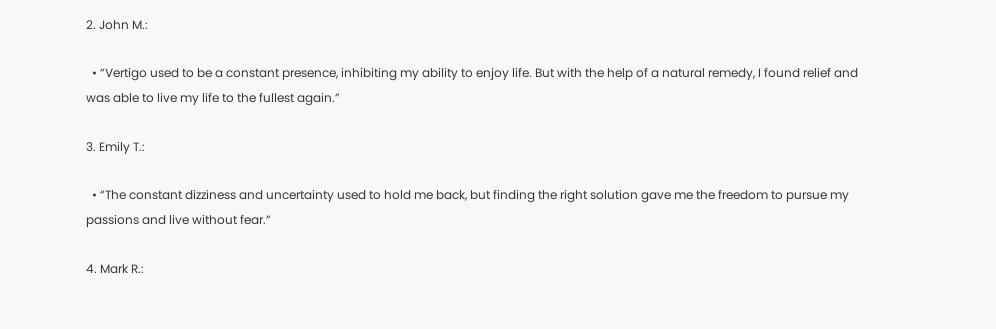2. John M.:

  • “Vertigo used to be a constant presence, inhibiting my ability to enjoy life. But with the help of a natural remedy, I found relief and was able to live my life to the fullest again.”

3. Emily T.:

  • “The constant dizziness and uncertainty used to hold me back, but finding the right solution gave me the freedom to pursue my passions and live without fear.”

4. Mark R.: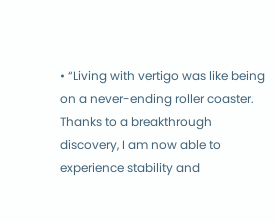• “Living with vertigo was like being on a never-ending roller coaster. Thanks to a breakthrough discovery, I am now able to experience stability and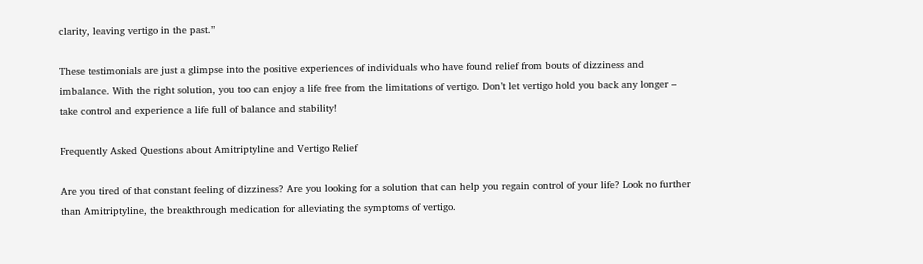clarity, leaving vertigo in the past.”

These testimonials are just a glimpse into the positive experiences of individuals who have found relief from bouts of dizziness and imbalance. With the right solution, you too can enjoy a life free from the limitations of vertigo. Don’t let vertigo hold you back any longer – take control and experience a life full of balance and stability!

Frequently Asked Questions about Amitriptyline and Vertigo Relief

Are you tired of that constant feeling of dizziness? Are you looking for a solution that can help you regain control of your life? Look no further than Amitriptyline, the breakthrough medication for alleviating the symptoms of vertigo.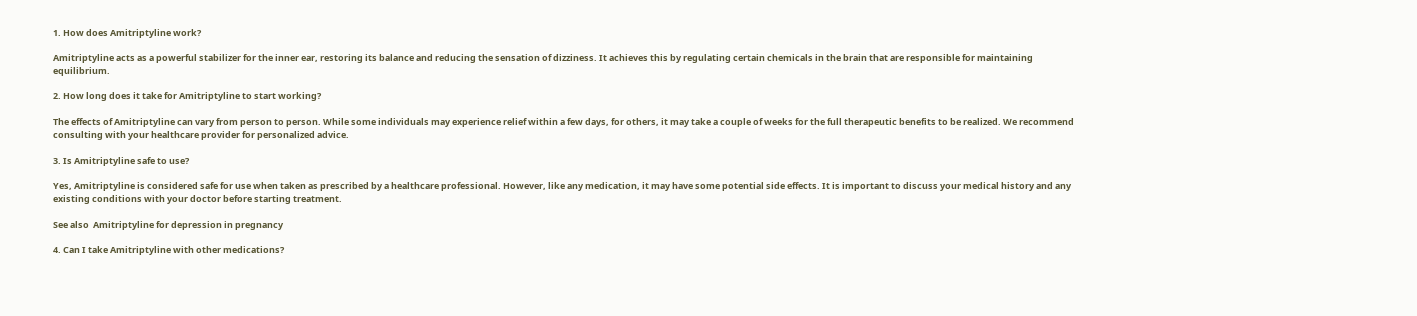1. How does Amitriptyline work?

Amitriptyline acts as a powerful stabilizer for the inner ear, restoring its balance and reducing the sensation of dizziness. It achieves this by regulating certain chemicals in the brain that are responsible for maintaining equilibrium.

2. How long does it take for Amitriptyline to start working?

The effects of Amitriptyline can vary from person to person. While some individuals may experience relief within a few days, for others, it may take a couple of weeks for the full therapeutic benefits to be realized. We recommend consulting with your healthcare provider for personalized advice.

3. Is Amitriptyline safe to use?

Yes, Amitriptyline is considered safe for use when taken as prescribed by a healthcare professional. However, like any medication, it may have some potential side effects. It is important to discuss your medical history and any existing conditions with your doctor before starting treatment.

See also  Amitriptyline for depression in pregnancy

4. Can I take Amitriptyline with other medications?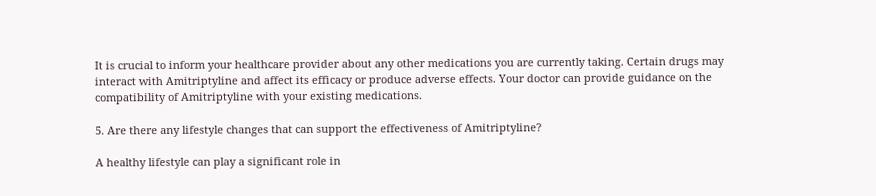It is crucial to inform your healthcare provider about any other medications you are currently taking. Certain drugs may interact with Amitriptyline and affect its efficacy or produce adverse effects. Your doctor can provide guidance on the compatibility of Amitriptyline with your existing medications.

5. Are there any lifestyle changes that can support the effectiveness of Amitriptyline?

A healthy lifestyle can play a significant role in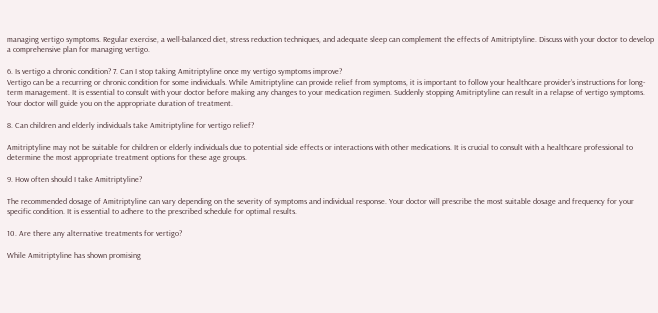managing vertigo symptoms. Regular exercise, a well-balanced diet, stress reduction techniques, and adequate sleep can complement the effects of Amitriptyline. Discuss with your doctor to develop a comprehensive plan for managing vertigo.

6. Is vertigo a chronic condition? 7. Can I stop taking Amitriptyline once my vertigo symptoms improve?
Vertigo can be a recurring or chronic condition for some individuals. While Amitriptyline can provide relief from symptoms, it is important to follow your healthcare provider’s instructions for long-term management. It is essential to consult with your doctor before making any changes to your medication regimen. Suddenly stopping Amitriptyline can result in a relapse of vertigo symptoms. Your doctor will guide you on the appropriate duration of treatment.

8. Can children and elderly individuals take Amitriptyline for vertigo relief?

Amitriptyline may not be suitable for children or elderly individuals due to potential side effects or interactions with other medications. It is crucial to consult with a healthcare professional to determine the most appropriate treatment options for these age groups.

9. How often should I take Amitriptyline?

The recommended dosage of Amitriptyline can vary depending on the severity of symptoms and individual response. Your doctor will prescribe the most suitable dosage and frequency for your specific condition. It is essential to adhere to the prescribed schedule for optimal results.

10. Are there any alternative treatments for vertigo?

While Amitriptyline has shown promising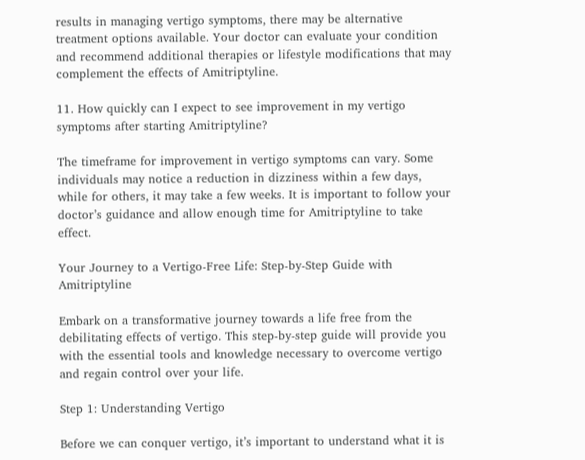results in managing vertigo symptoms, there may be alternative treatment options available. Your doctor can evaluate your condition and recommend additional therapies or lifestyle modifications that may complement the effects of Amitriptyline.

11. How quickly can I expect to see improvement in my vertigo symptoms after starting Amitriptyline?

The timeframe for improvement in vertigo symptoms can vary. Some individuals may notice a reduction in dizziness within a few days, while for others, it may take a few weeks. It is important to follow your doctor’s guidance and allow enough time for Amitriptyline to take effect.

Your Journey to a Vertigo-Free Life: Step-by-Step Guide with Amitriptyline

Embark on a transformative journey towards a life free from the debilitating effects of vertigo. This step-by-step guide will provide you with the essential tools and knowledge necessary to overcome vertigo and regain control over your life.

Step 1: Understanding Vertigo

Before we can conquer vertigo, it’s important to understand what it is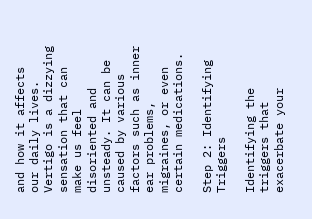and how it affects our daily lives. Vertigo is a dizzying sensation that can make us feel disoriented and unsteady. It can be caused by various factors such as inner ear problems, migraines, or even certain medications.

Step 2: Identifying Triggers

Identifying the triggers that exacerbate your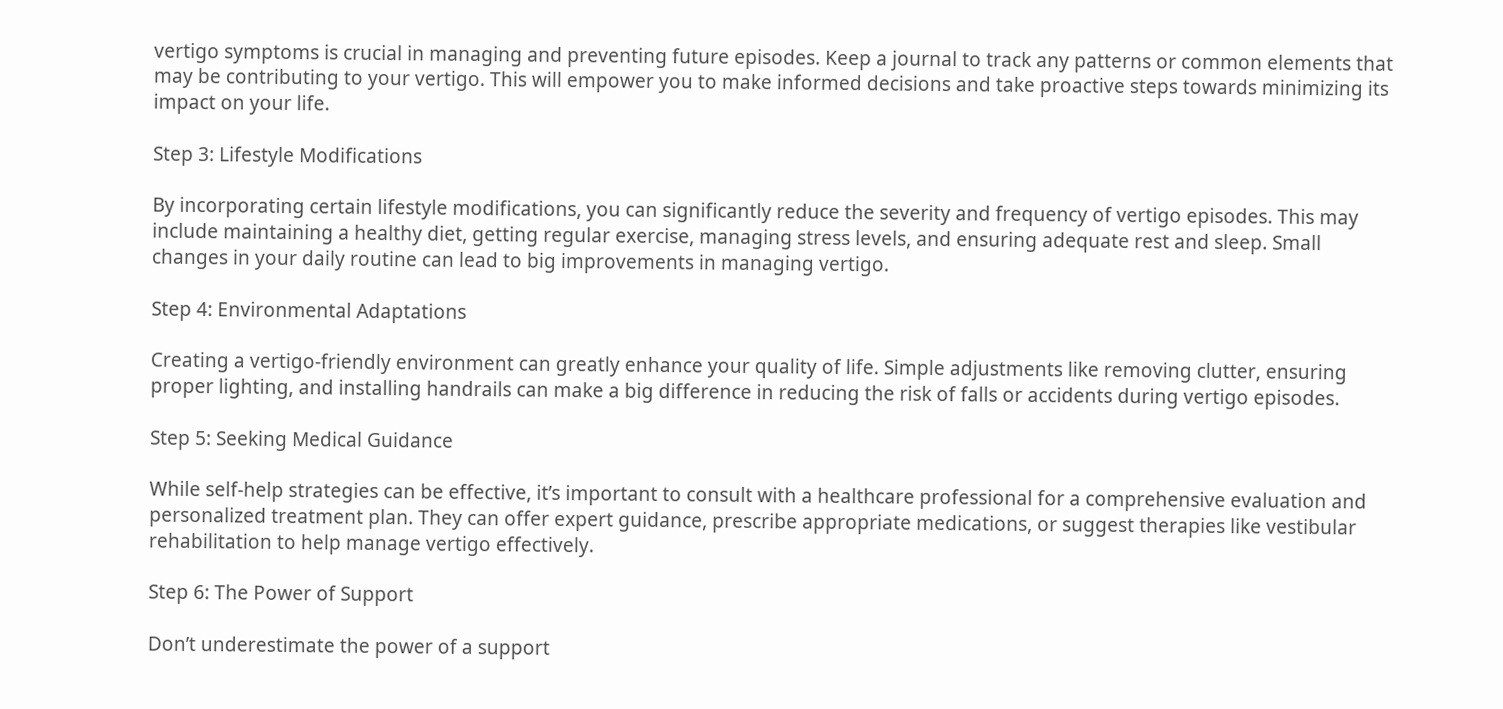vertigo symptoms is crucial in managing and preventing future episodes. Keep a journal to track any patterns or common elements that may be contributing to your vertigo. This will empower you to make informed decisions and take proactive steps towards minimizing its impact on your life.

Step 3: Lifestyle Modifications

By incorporating certain lifestyle modifications, you can significantly reduce the severity and frequency of vertigo episodes. This may include maintaining a healthy diet, getting regular exercise, managing stress levels, and ensuring adequate rest and sleep. Small changes in your daily routine can lead to big improvements in managing vertigo.

Step 4: Environmental Adaptations

Creating a vertigo-friendly environment can greatly enhance your quality of life. Simple adjustments like removing clutter, ensuring proper lighting, and installing handrails can make a big difference in reducing the risk of falls or accidents during vertigo episodes.

Step 5: Seeking Medical Guidance

While self-help strategies can be effective, it’s important to consult with a healthcare professional for a comprehensive evaluation and personalized treatment plan. They can offer expert guidance, prescribe appropriate medications, or suggest therapies like vestibular rehabilitation to help manage vertigo effectively.

Step 6: The Power of Support

Don’t underestimate the power of a support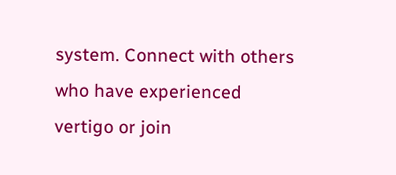system. Connect with others who have experienced vertigo or join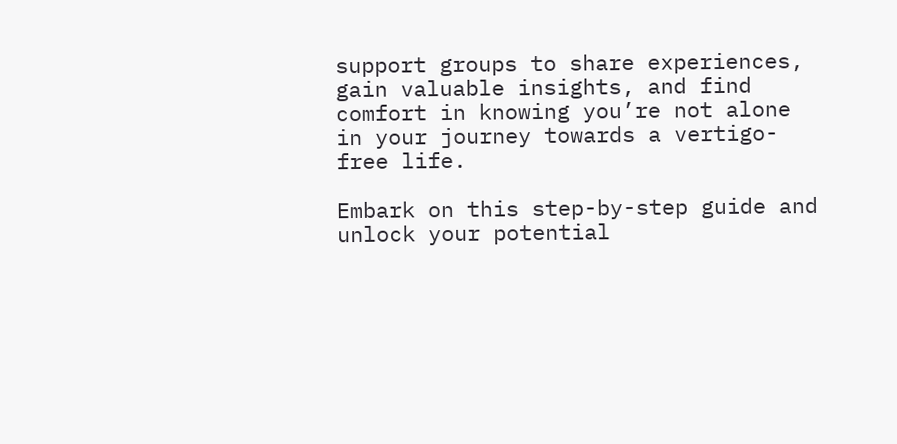support groups to share experiences, gain valuable insights, and find comfort in knowing you’re not alone in your journey towards a vertigo-free life.

Embark on this step-by-step guide and unlock your potential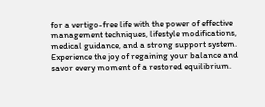for a vertigo-free life with the power of effective management techniques, lifestyle modifications, medical guidance, and a strong support system. Experience the joy of regaining your balance and savor every moment of a restored equilibrium.